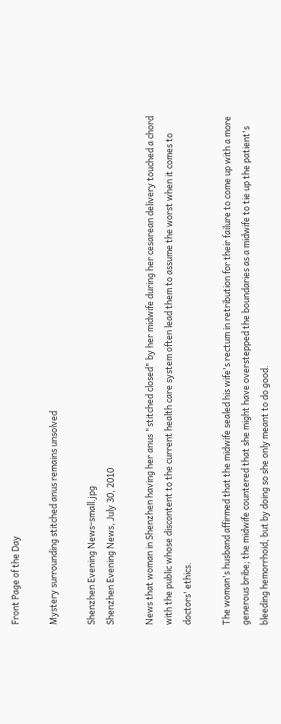Front Page of the Day

Mystery surrounding stitched anus remains unsolved

Shenzhen Evening News-small.jpg
Shenzhen Evening News, July 30, 2010

News that woman in Shenzhen having her anus "stitched closed" by her midwife during her cesarean delivery touched a chord with the public whose discontent to the current health care system often lead them to assume the worst when it comes to doctors' ethics.

The woman's husband affirmed that the midwife sealed his wife's rectum in retribution for their failure to come up with a more generous bribe; the midwife countered that she might have overstepped the boundaries as a midwife to tie up the patient's bleeding hemorrhoid, but by doing so she only meant to do good.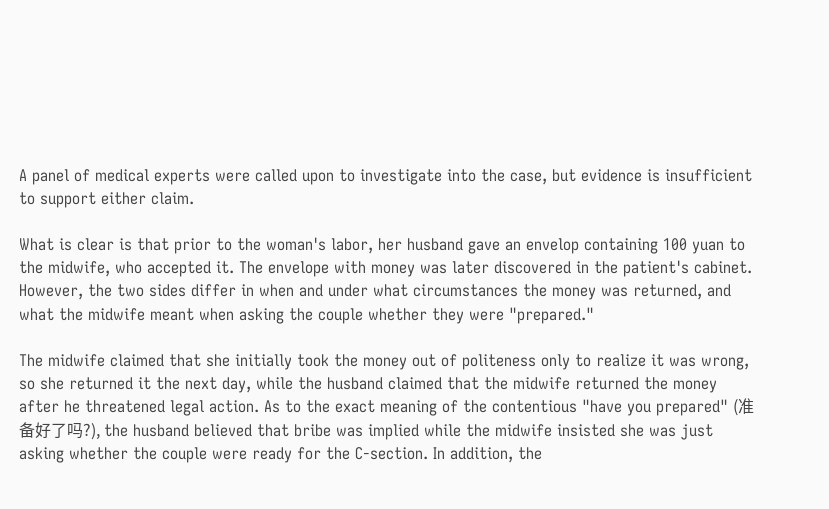A panel of medical experts were called upon to investigate into the case, but evidence is insufficient to support either claim.

What is clear is that prior to the woman's labor, her husband gave an envelop containing 100 yuan to the midwife, who accepted it. The envelope with money was later discovered in the patient's cabinet. However, the two sides differ in when and under what circumstances the money was returned, and what the midwife meant when asking the couple whether they were "prepared."

The midwife claimed that she initially took the money out of politeness only to realize it was wrong, so she returned it the next day, while the husband claimed that the midwife returned the money after he threatened legal action. As to the exact meaning of the contentious "have you prepared" (准备好了吗?), the husband believed that bribe was implied while the midwife insisted she was just asking whether the couple were ready for the C-section. In addition, the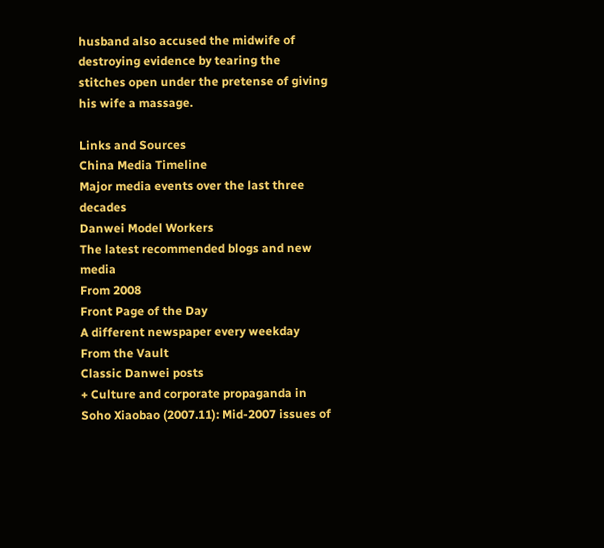husband also accused the midwife of destroying evidence by tearing the stitches open under the pretense of giving his wife a massage.

Links and Sources
China Media Timeline
Major media events over the last three decades
Danwei Model Workers
The latest recommended blogs and new media
From 2008
Front Page of the Day
A different newspaper every weekday
From the Vault
Classic Danwei posts
+ Culture and corporate propaganda in Soho Xiaobao (2007.11): Mid-2007 issues of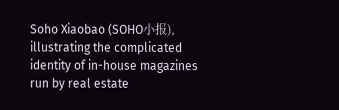Soho Xiaobao (SOHO小报), illustrating the complicated identity of in-house magazines run by real estate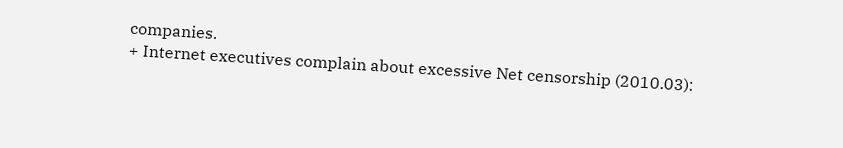companies.
+ Internet executives complain about excessive Net censorship (2010.03):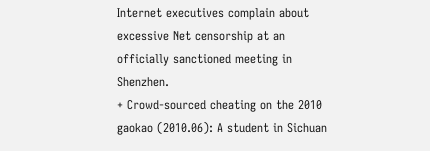Internet executives complain about excessive Net censorship at an officially sanctioned meeting in Shenzhen.
+ Crowd-sourced cheating on the 2010 gaokao (2010.06): A student in Sichuan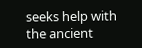seeks help with the ancient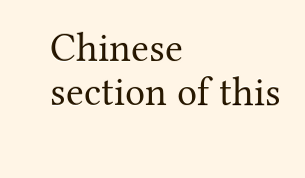Chinese section of this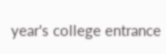year's college entrance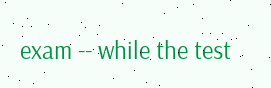exam -- while the test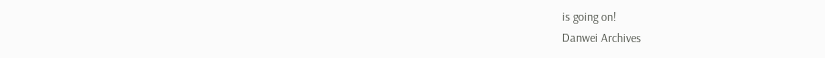is going on!
Danwei Archives